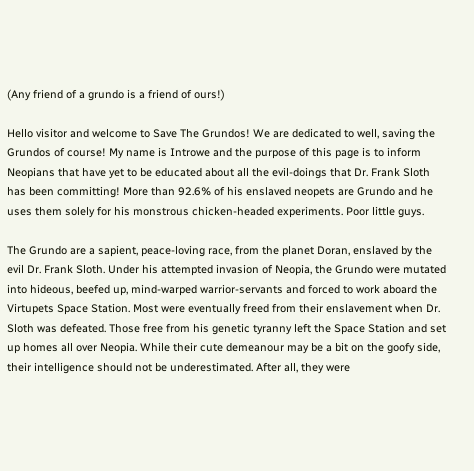(Any friend of a grundo is a friend of ours!)

Hello visitor and welcome to Save The Grundos! We are dedicated to well, saving the Grundos of course! My name is Introwe and the purpose of this page is to inform Neopians that have yet to be educated about all the evil-doings that Dr. Frank Sloth has been committing! More than 92.6% of his enslaved neopets are Grundo and he uses them solely for his monstrous chicken-headed experiments. Poor little guys.

The Grundo are a sapient, peace-loving race, from the planet Doran, enslaved by the evil Dr. Frank Sloth. Under his attempted invasion of Neopia, the Grundo were mutated into hideous, beefed up, mind-warped warrior-servants and forced to work aboard the Virtupets Space Station. Most were eventually freed from their enslavement when Dr. Sloth was defeated. Those free from his genetic tyranny left the Space Station and set up homes all over Neopia. While their cute demeanour may be a bit on the goofy side, their intelligence should not be underestimated. After all, they were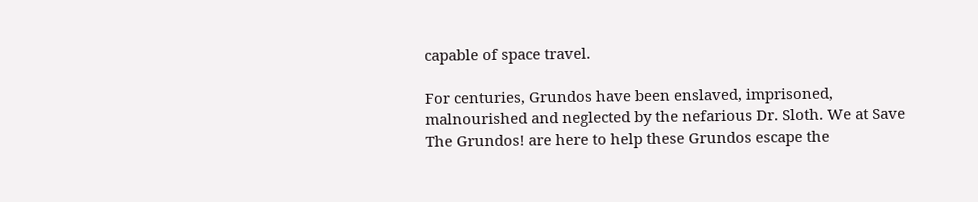capable of space travel.

For centuries, Grundos have been enslaved, imprisoned, malnourished and neglected by the nefarious Dr. Sloth. We at Save The Grundos! are here to help these Grundos escape the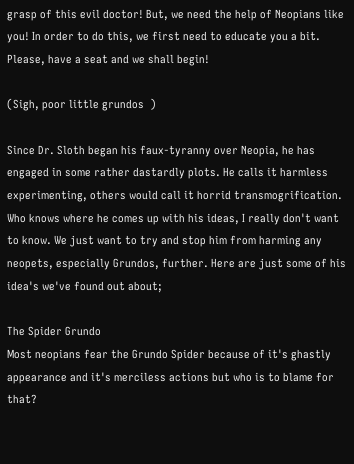grasp of this evil doctor! But, we need the help of Neopians like you! In order to do this, we first need to educate you a bit. Please, have a seat and we shall begin!

(Sigh, poor little grundos  )

Since Dr. Sloth began his faux-tyranny over Neopia, he has engaged in some rather dastardly plots. He calls it harmless experimenting, others would call it horrid transmogrification. Who knows where he comes up with his ideas, I really don't want to know. We just want to try and stop him from harming any neopets, especially Grundos, further. Here are just some of his idea's we've found out about;

The Spider Grundo
Most neopians fear the Grundo Spider because of it's ghastly appearance and it's merciless actions but who is to blame for that?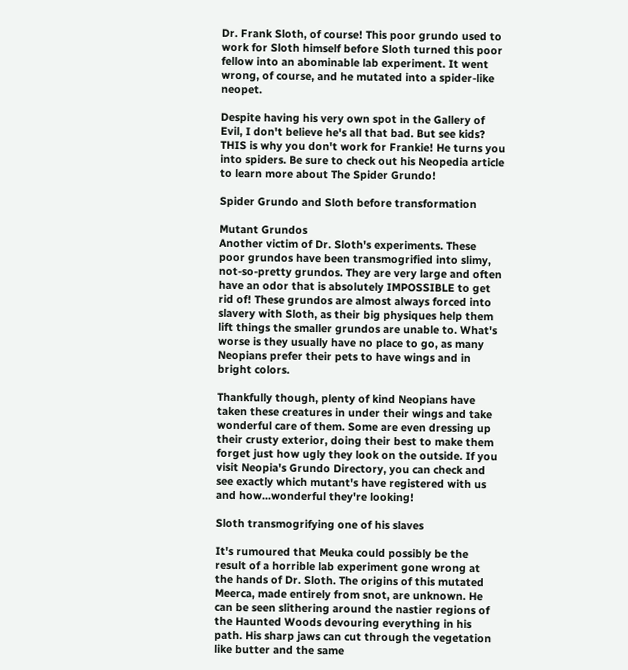Dr. Frank Sloth, of course! This poor grundo used to work for Sloth himself before Sloth turned this poor fellow into an abominable lab experiment. It went wrong, of course, and he mutated into a spider-like neopet.

Despite having his very own spot in the Gallery of Evil, I don't believe he's all that bad. But see kids? THIS is why you don't work for Frankie! He turns you into spiders. Be sure to check out his Neopedia article to learn more about The Spider Grundo!

Spider Grundo and Sloth before transformation

Mutant Grundos
Another victim of Dr. Sloth's experiments. These poor grundos have been transmogrified into slimy, not-so-pretty grundos. They are very large and often have an odor that is absolutely IMPOSSIBLE to get rid of! These grundos are almost always forced into slavery with Sloth, as their big physiques help them lift things the smaller grundos are unable to. What's worse is they usually have no place to go, as many Neopians prefer their pets to have wings and in bright colors.

Thankfully though, plenty of kind Neopians have taken these creatures in under their wings and take wonderful care of them. Some are even dressing up their crusty exterior, doing their best to make them forget just how ugly they look on the outside. If you visit Neopia's Grundo Directory, you can check and see exactly which mutant's have registered with us and how...wonderful they're looking!

Sloth transmogrifying one of his slaves

It's rumoured that Meuka could possibly be the result of a horrible lab experiment gone wrong at the hands of Dr. Sloth. The origins of this mutated Meerca, made entirely from snot, are unknown. He can be seen slithering around the nastier regions of the Haunted Woods devouring everything in his path. His sharp jaws can cut through the vegetation like butter and the same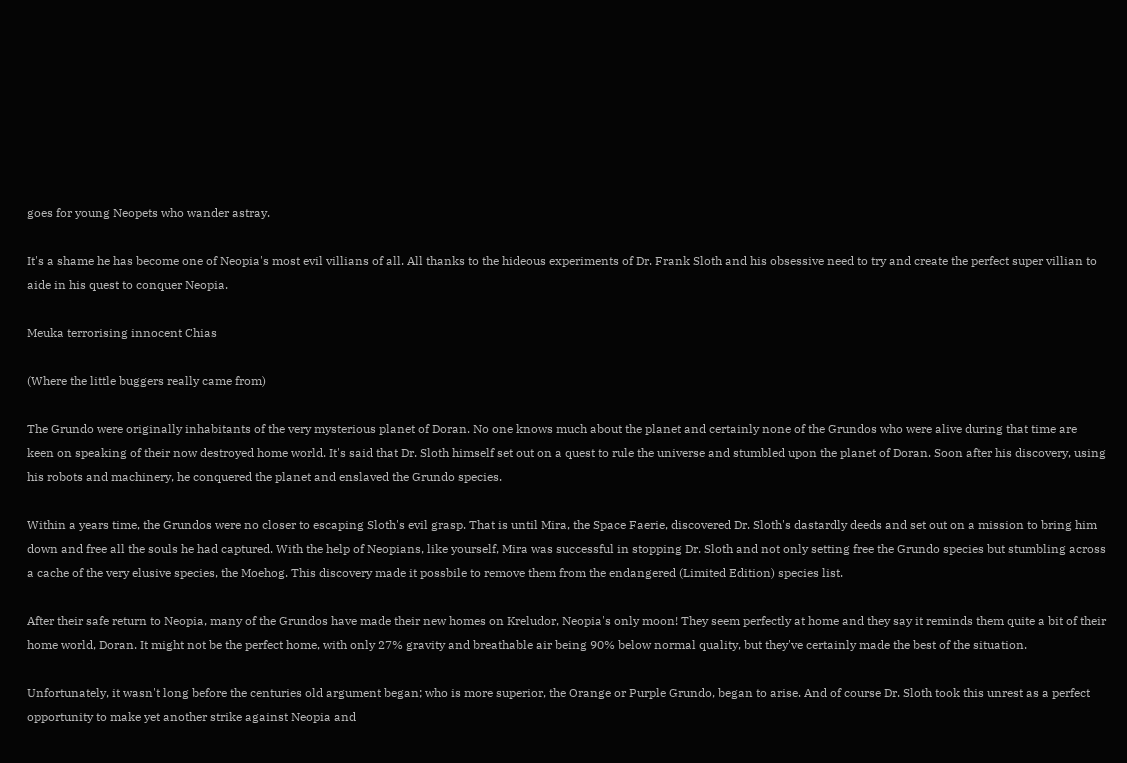goes for young Neopets who wander astray.

It's a shame he has become one of Neopia's most evil villians of all. All thanks to the hideous experiments of Dr. Frank Sloth and his obsessive need to try and create the perfect super villian to aide in his quest to conquer Neopia.

Meuka terrorising innocent Chias

(Where the little buggers really came from)

The Grundo were originally inhabitants of the very mysterious planet of Doran. No one knows much about the planet and certainly none of the Grundos who were alive during that time are keen on speaking of their now destroyed home world. It's said that Dr. Sloth himself set out on a quest to rule the universe and stumbled upon the planet of Doran. Soon after his discovery, using his robots and machinery, he conquered the planet and enslaved the Grundo species.

Within a years time, the Grundos were no closer to escaping Sloth's evil grasp. That is until Mira, the Space Faerie, discovered Dr. Sloth's dastardly deeds and set out on a mission to bring him down and free all the souls he had captured. With the help of Neopians, like yourself, Mira was successful in stopping Dr. Sloth and not only setting free the Grundo species but stumbling across a cache of the very elusive species, the Moehog. This discovery made it possbile to remove them from the endangered (Limited Edition) species list.

After their safe return to Neopia, many of the Grundos have made their new homes on Kreludor, Neopia's only moon! They seem perfectly at home and they say it reminds them quite a bit of their home world, Doran. It might not be the perfect home, with only 27% gravity and breathable air being 90% below normal quality, but they've certainly made the best of the situation.

Unfortunately, it wasn't long before the centuries old argument began; who is more superior, the Orange or Purple Grundo, began to arise. And of course Dr. Sloth took this unrest as a perfect opportunity to make yet another strike against Neopia and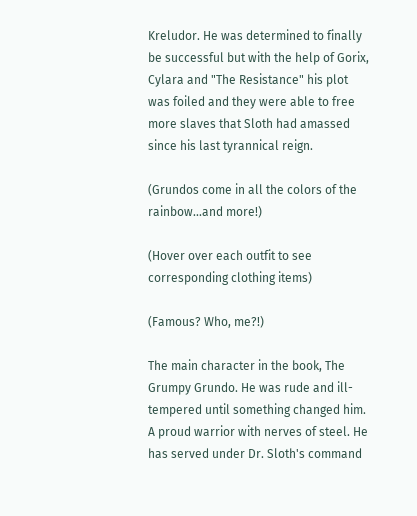Kreludor. He was determined to finally be successful but with the help of Gorix, Cylara and "The Resistance" his plot was foiled and they were able to free more slaves that Sloth had amassed since his last tyrannical reign.

(Grundos come in all the colors of the rainbow...and more!)

(Hover over each outfit to see corresponding clothing items)

(Famous? Who, me?!)

The main character in the book, The Grumpy Grundo. He was rude and ill-tempered until something changed him.
A proud warrior with nerves of steel. He has served under Dr. Sloth's command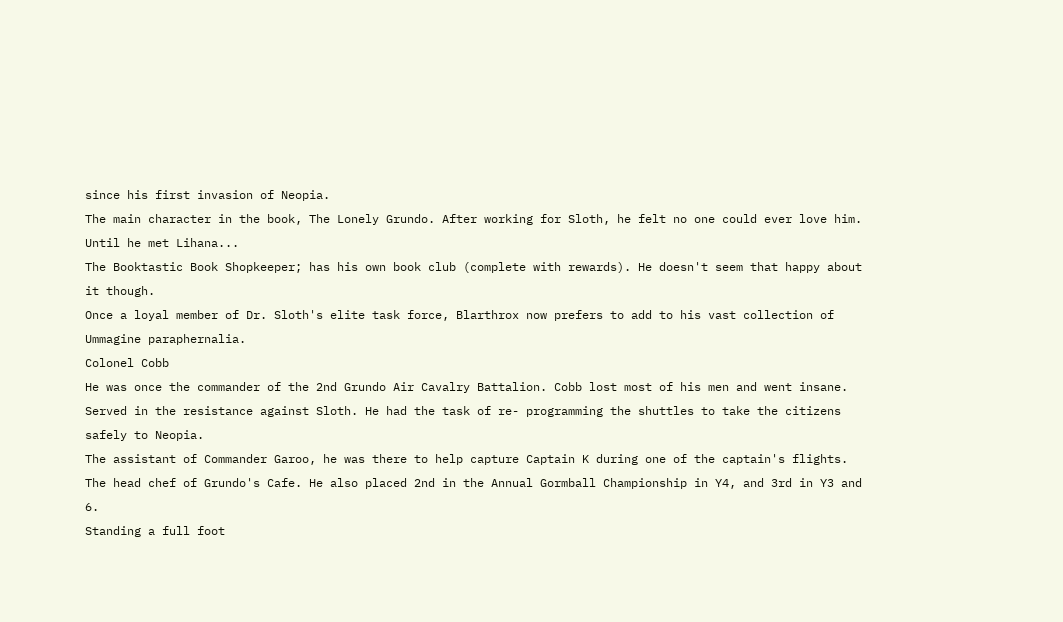since his first invasion of Neopia.
The main character in the book, The Lonely Grundo. After working for Sloth, he felt no one could ever love him. Until he met Lihana...
The Booktastic Book Shopkeeper; has his own book club (complete with rewards). He doesn't seem that happy about it though.
Once a loyal member of Dr. Sloth's elite task force, Blarthrox now prefers to add to his vast collection of Ummagine paraphernalia.
Colonel Cobb
He was once the commander of the 2nd Grundo Air Cavalry Battalion. Cobb lost most of his men and went insane.
Served in the resistance against Sloth. He had the task of re- programming the shuttles to take the citizens safely to Neopia.
The assistant of Commander Garoo, he was there to help capture Captain K during one of the captain's flights.
The head chef of Grundo's Cafe. He also placed 2nd in the Annual Gormball Championship in Y4, and 3rd in Y3 and 6.
Standing a full foot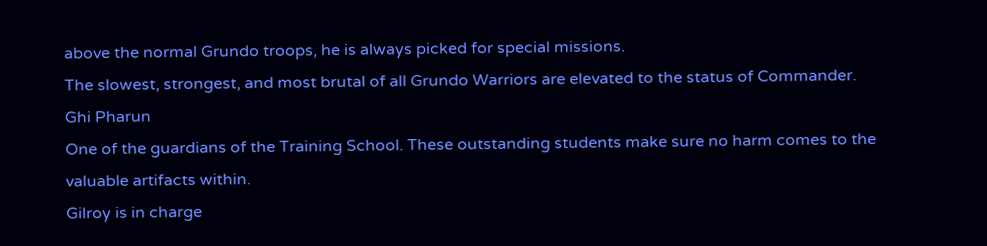above the normal Grundo troops, he is always picked for special missions.
The slowest, strongest, and most brutal of all Grundo Warriors are elevated to the status of Commander.
Ghi Pharun
One of the guardians of the Training School. These outstanding students make sure no harm comes to the valuable artifacts within.
Gilroy is in charge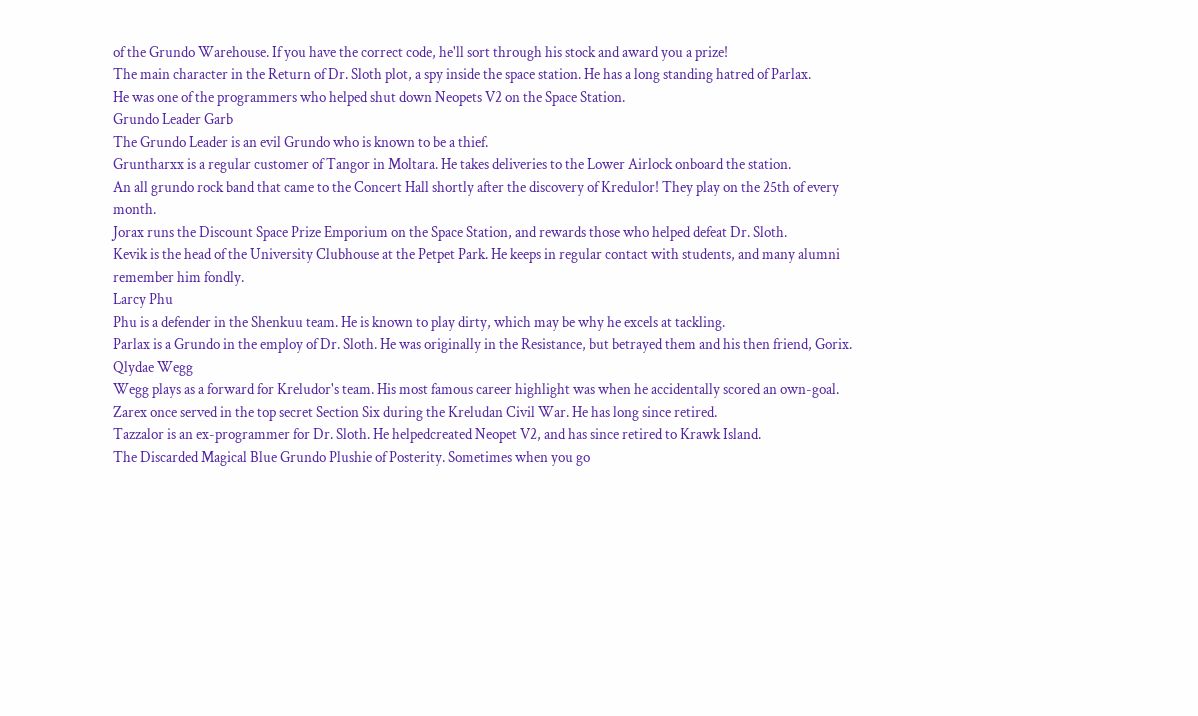of the Grundo Warehouse. If you have the correct code, he'll sort through his stock and award you a prize!
The main character in the Return of Dr. Sloth plot, a spy inside the space station. He has a long standing hatred of Parlax.
He was one of the programmers who helped shut down Neopets V2 on the Space Station.
Grundo Leader Garb
The Grundo Leader is an evil Grundo who is known to be a thief.
Gruntharxx is a regular customer of Tangor in Moltara. He takes deliveries to the Lower Airlock onboard the station.
An all grundo rock band that came to the Concert Hall shortly after the discovery of Kredulor! They play on the 25th of every month.
Jorax runs the Discount Space Prize Emporium on the Space Station, and rewards those who helped defeat Dr. Sloth.
Kevik is the head of the University Clubhouse at the Petpet Park. He keeps in regular contact with students, and many alumni remember him fondly.
Larcy Phu
Phu is a defender in the Shenkuu team. He is known to play dirty, which may be why he excels at tackling.
Parlax is a Grundo in the employ of Dr. Sloth. He was originally in the Resistance, but betrayed them and his then friend, Gorix.
Qlydae Wegg
Wegg plays as a forward for Kreludor's team. His most famous career highlight was when he accidentally scored an own-goal.
Zarex once served in the top secret Section Six during the Kreludan Civil War. He has long since retired.
Tazzalor is an ex-programmer for Dr. Sloth. He helpedcreated Neopet V2, and has since retired to Krawk Island.
The Discarded Magical Blue Grundo Plushie of Posterity. Sometimes when you go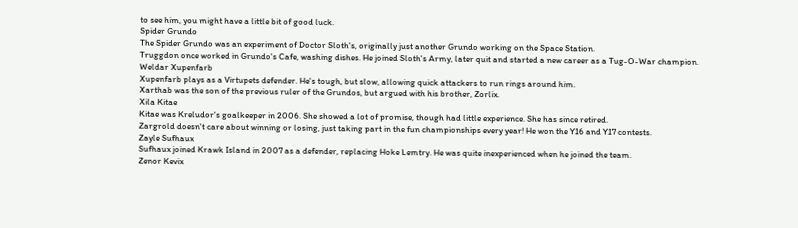to see him, you might have a little bit of good luck.
Spider Grundo
The Spider Grundo was an experiment of Doctor Sloth's, originally just another Grundo working on the Space Station.
Truggdon once worked in Grundo's Cafe, washing dishes. He joined Sloth's Army, later quit and started a new career as a Tug-O-War champion.
Weldar Xupenfarb
Xupenfarb plays as a Virtupets defender. He's tough, but slow, allowing quick attackers to run rings around him.
Xarthab was the son of the previous ruler of the Grundos, but argued with his brother, Zorlix.
Xila Kitae
Kitae was Kreludor's goalkeeper in 2006. She showed a lot of promise, though had little experience. She has since retired.
Zargrold doesn't care about winning or losing, just taking part in the fun championships every year! He won the Y16 and Y17 contests.
Zayle Sufhaux
Sufhaux joined Krawk Island in 2007 as a defender, replacing Hoke Lemtry. He was quite inexperienced when he joined the team.
Zenor Kevix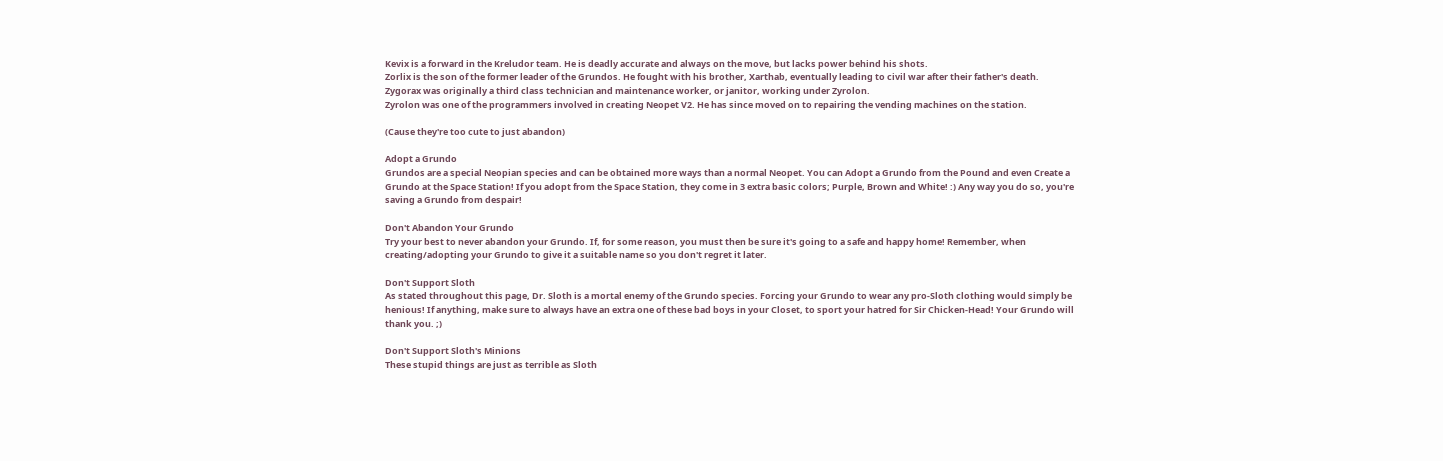Kevix is a forward in the Kreludor team. He is deadly accurate and always on the move, but lacks power behind his shots.
Zorlix is the son of the former leader of the Grundos. He fought with his brother, Xarthab, eventually leading to civil war after their father's death.
Zygorax was originally a third class technician and maintenance worker, or janitor, working under Zyrolon.
Zyrolon was one of the programmers involved in creating Neopet V2. He has since moved on to repairing the vending machines on the station.

(Cause they're too cute to just abandon)

Adopt a Grundo
Grundos are a special Neopian species and can be obtained more ways than a normal Neopet. You can Adopt a Grundo from the Pound and even Create a Grundo at the Space Station! If you adopt from the Space Station, they come in 3 extra basic colors; Purple, Brown and White! :) Any way you do so, you're saving a Grundo from despair!

Don't Abandon Your Grundo
Try your best to never abandon your Grundo. If, for some reason, you must then be sure it's going to a safe and happy home! Remember, when creating/adopting your Grundo to give it a suitable name so you don't regret it later.

Don't Support Sloth
As stated throughout this page, Dr. Sloth is a mortal enemy of the Grundo species. Forcing your Grundo to wear any pro-Sloth clothing would simply be henious! If anything, make sure to always have an extra one of these bad boys in your Closet, to sport your hatred for Sir Chicken-Head! Your Grundo will thank you. ;)

Don't Support Sloth's Minions
These stupid things are just as terrible as Sloth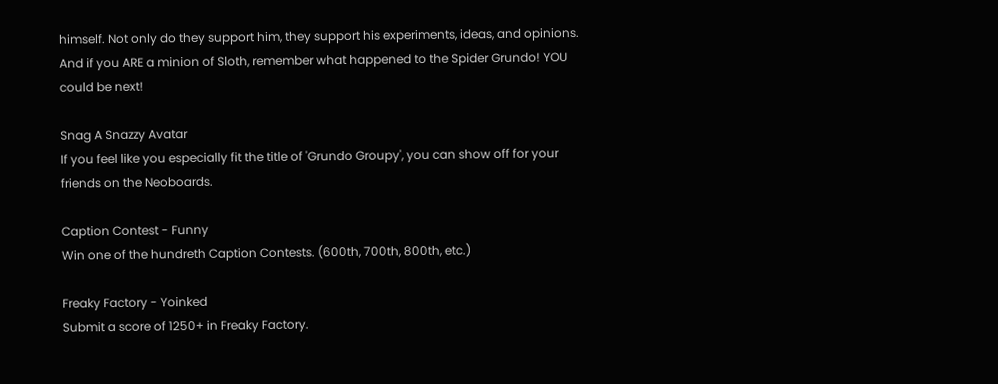himself. Not only do they support him, they support his experiments, ideas, and opinions. And if you ARE a minion of Sloth, remember what happened to the Spider Grundo! YOU could be next!

Snag A Snazzy Avatar
If you feel like you especially fit the title of 'Grundo Groupy', you can show off for your friends on the Neoboards.

Caption Contest - Funny
Win one of the hundreth Caption Contests. (600th, 700th, 800th, etc.)

Freaky Factory - Yoinked
Submit a score of 1250+ in Freaky Factory.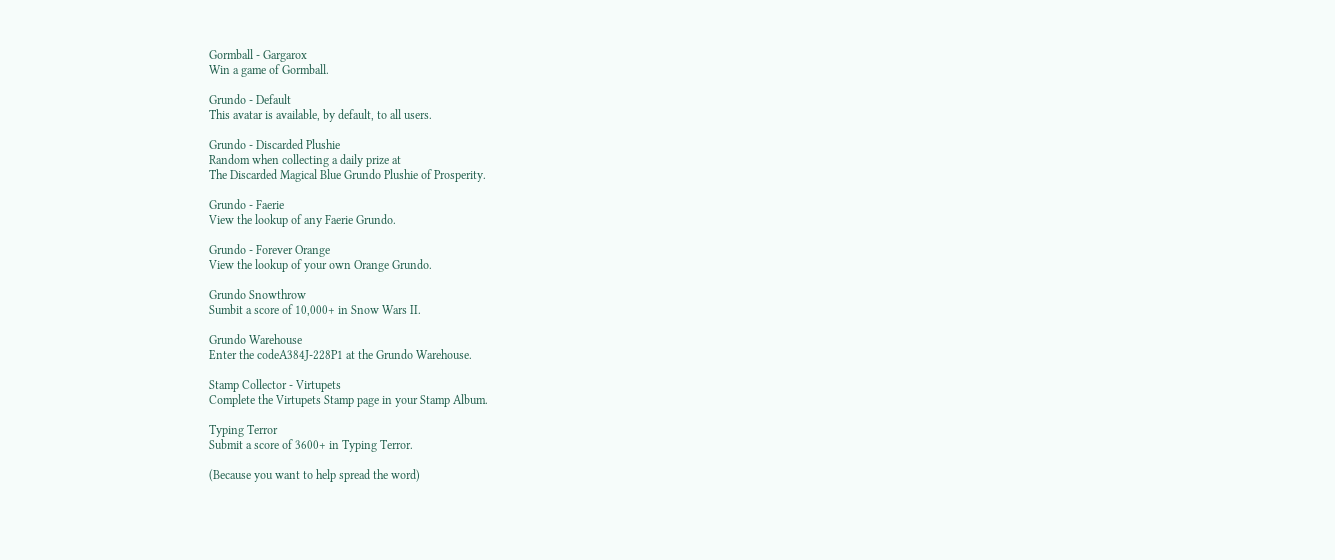Gormball - Gargarox
Win a game of Gormball.

Grundo - Default
This avatar is available, by default, to all users.

Grundo - Discarded Plushie
Random when collecting a daily prize at
The Discarded Magical Blue Grundo Plushie of Prosperity.

Grundo - Faerie
View the lookup of any Faerie Grundo.

Grundo - Forever Orange
View the lookup of your own Orange Grundo.

Grundo Snowthrow
Sumbit a score of 10,000+ in Snow Wars II.

Grundo Warehouse
Enter the codeA384J-228P1 at the Grundo Warehouse.

Stamp Collector - Virtupets
Complete the Virtupets Stamp page in your Stamp Album.

Typing Terror
Submit a score of 3600+ in Typing Terror.

(Because you want to help spread the word)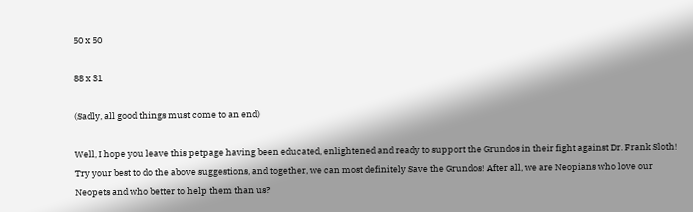50 x 50

88 x 31

(Sadly, all good things must come to an end)

Well, I hope you leave this petpage having been educated, enlightened and ready to support the Grundos in their fight against Dr. Frank Sloth! Try your best to do the above suggestions, and together, we can most definitely Save the Grundos! After all, we are Neopians who love our Neopets and who better to help them than us?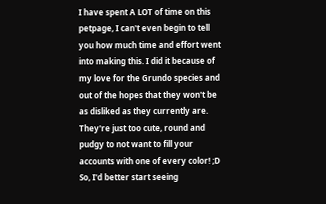I have spent A LOT of time on this petpage, I can't even begin to tell you how much time and effort went into making this. I did it because of my love for the Grundo species and out of the hopes that they won't be as disliked as they currently are. They're just too cute, round and pudgy to not want to fill your accounts with one of every color! ;D So, I'd better start seeing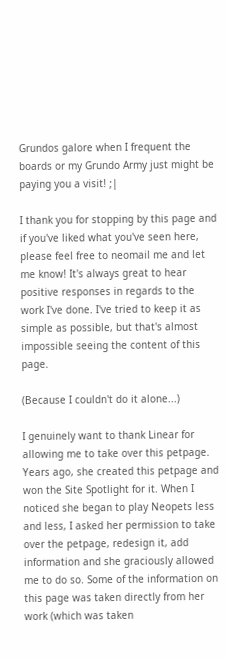Grundos galore when I frequent the boards or my Grundo Army just might be paying you a visit! ;|

I thank you for stopping by this page and if you've liked what you've seen here, please feel free to neomail me and let me know! It's always great to hear positive responses in regards to the work I've done. I've tried to keep it as simple as possible, but that's almost impossible seeing the content of this page.

(Because I couldn't do it alone...)

I genuinely want to thank Linear for allowing me to take over this petpage. Years ago, she created this petpage and won the Site Spotlight for it. When I noticed she began to play Neopets less and less, I asked her permission to take over the petpage, redesign it, add information and she graciously allowed me to do so. Some of the information on this page was taken directly from her work (which was taken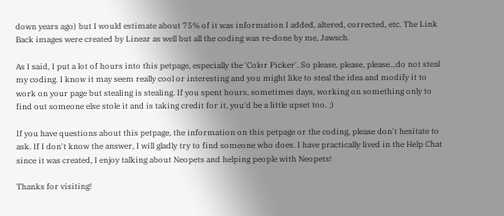down years ago) but I would estimate about 75% of it was information I added, altered, corrected, etc. The Link Back images were created by Linear as well but all the coding was re-done by me, Jawsch.

As I said, I put a lot of hours into this petpage, especially the 'Color Picker'. So please, please, please...do not steal my coding. I know it may seem really cool or interesting and you might like to steal the idea and modify it to work on your page but stealing is stealing. If you spent hours, sometimes days, working on something only to find out someone else stole it and is taking credit for it, you'd be a little upset too. ;)

If you have questions about this petpage, the information on this petpage or the coding, please don't hesitate to ask. If I don't know the answer, I will gladly try to find someone who does. I have practically lived in the Help Chat since it was created, I enjoy talking about Neopets and helping people with Neopets!

Thanks for visiting!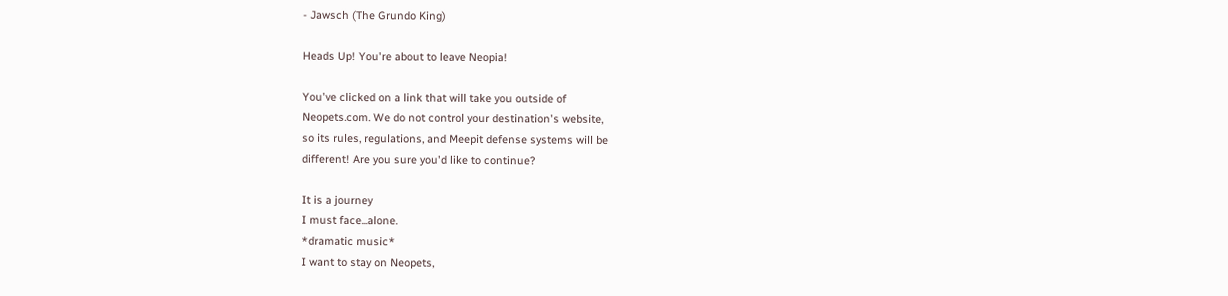- Jawsch (The Grundo King)

Heads Up! You're about to leave Neopia!

You've clicked on a link that will take you outside of
Neopets.com. We do not control your destination's website,
so its rules, regulations, and Meepit defense systems will be
different! Are you sure you'd like to continue?

It is a journey
I must face...alone.
*dramatic music*
I want to stay on Neopets,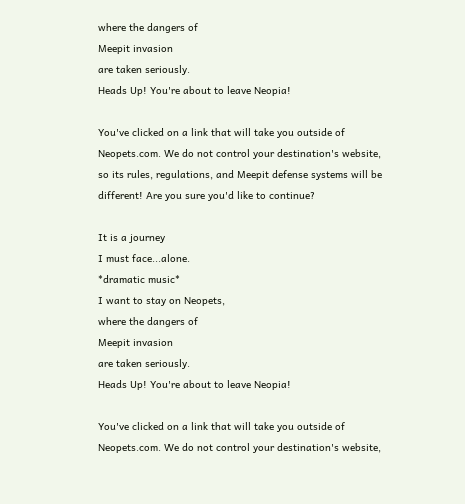where the dangers of
Meepit invasion
are taken seriously.
Heads Up! You're about to leave Neopia!

You've clicked on a link that will take you outside of
Neopets.com. We do not control your destination's website,
so its rules, regulations, and Meepit defense systems will be
different! Are you sure you'd like to continue?

It is a journey
I must face...alone.
*dramatic music*
I want to stay on Neopets,
where the dangers of
Meepit invasion
are taken seriously.
Heads Up! You're about to leave Neopia!

You've clicked on a link that will take you outside of
Neopets.com. We do not control your destination's website,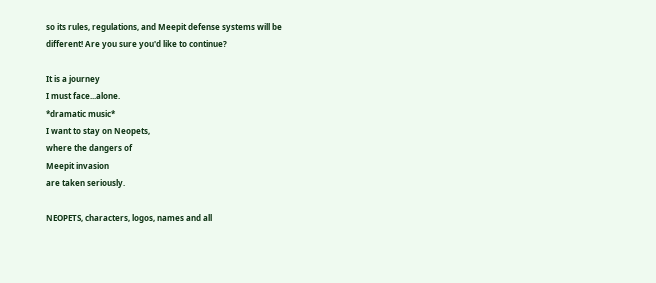so its rules, regulations, and Meepit defense systems will be
different! Are you sure you'd like to continue?

It is a journey
I must face...alone.
*dramatic music*
I want to stay on Neopets,
where the dangers of
Meepit invasion
are taken seriously.

NEOPETS, characters, logos, names and all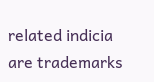related indicia
are trademarks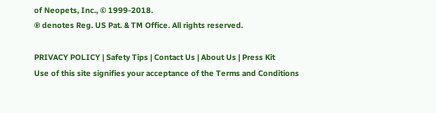of Neopets, Inc., © 1999-2018.
® denotes Reg. US Pat. & TM Office. All rights reserved.

PRIVACY POLICY | Safety Tips | Contact Us | About Us | Press Kit
Use of this site signifies your acceptance of the Terms and Conditions